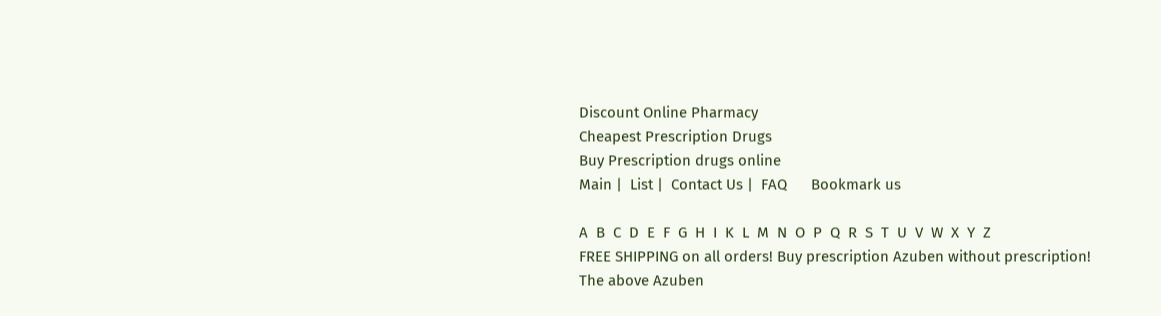Discount Online Pharmacy
Cheapest Prescription Drugs
Buy Prescription drugs online
Main |  List |  Contact Us |  FAQ      Bookmark us

A  B  C  D  E  F  G  H  I  K  L  M  N  O  P  Q  R  S  T  U  V  W  X  Y  Z
FREE SHIPPING on all orders! Buy prescription Azuben without prescription!
The above Azuben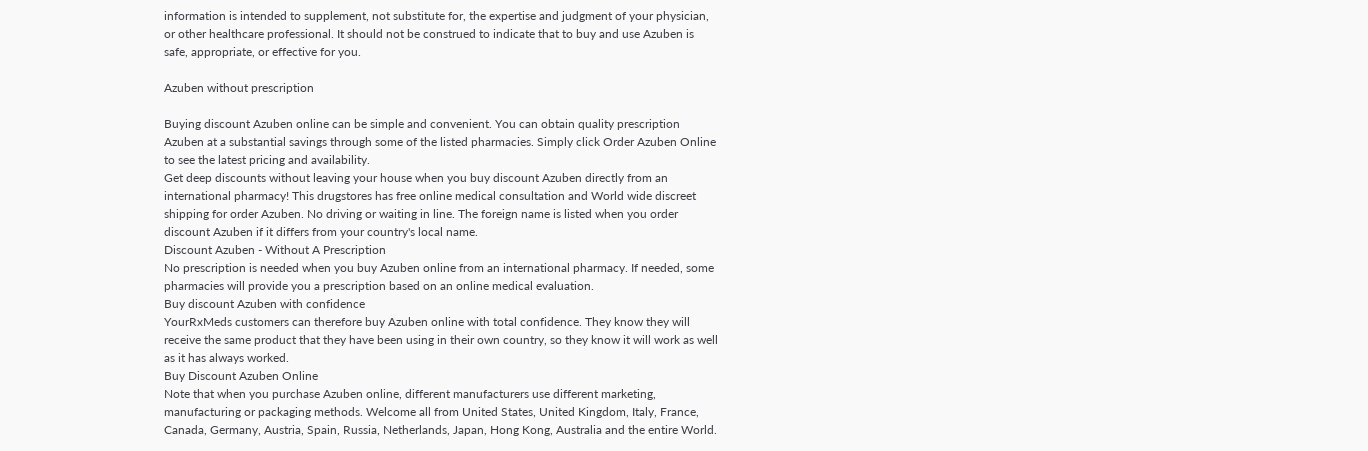information is intended to supplement, not substitute for, the expertise and judgment of your physician, or other healthcare professional. It should not be construed to indicate that to buy and use Azuben is safe, appropriate, or effective for you.

Azuben without prescription

Buying discount Azuben online can be simple and convenient. You can obtain quality prescription Azuben at a substantial savings through some of the listed pharmacies. Simply click Order Azuben Online to see the latest pricing and availability.
Get deep discounts without leaving your house when you buy discount Azuben directly from an international pharmacy! This drugstores has free online medical consultation and World wide discreet shipping for order Azuben. No driving or waiting in line. The foreign name is listed when you order discount Azuben if it differs from your country's local name.
Discount Azuben - Without A Prescription
No prescription is needed when you buy Azuben online from an international pharmacy. If needed, some pharmacies will provide you a prescription based on an online medical evaluation.
Buy discount Azuben with confidence
YourRxMeds customers can therefore buy Azuben online with total confidence. They know they will receive the same product that they have been using in their own country, so they know it will work as well as it has always worked.
Buy Discount Azuben Online
Note that when you purchase Azuben online, different manufacturers use different marketing, manufacturing or packaging methods. Welcome all from United States, United Kingdom, Italy, France, Canada, Germany, Austria, Spain, Russia, Netherlands, Japan, Hong Kong, Australia and the entire World.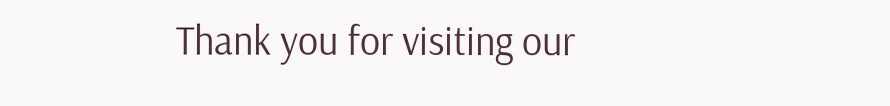Thank you for visiting our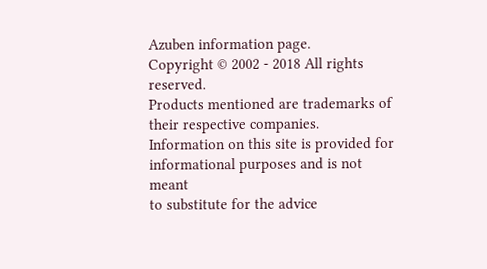Azuben information page.
Copyright © 2002 - 2018 All rights reserved.
Products mentioned are trademarks of their respective companies.
Information on this site is provided for informational purposes and is not meant
to substitute for the advice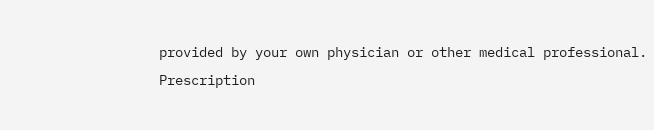provided by your own physician or other medical professional.
Prescription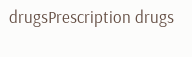drugsPrescription drugs